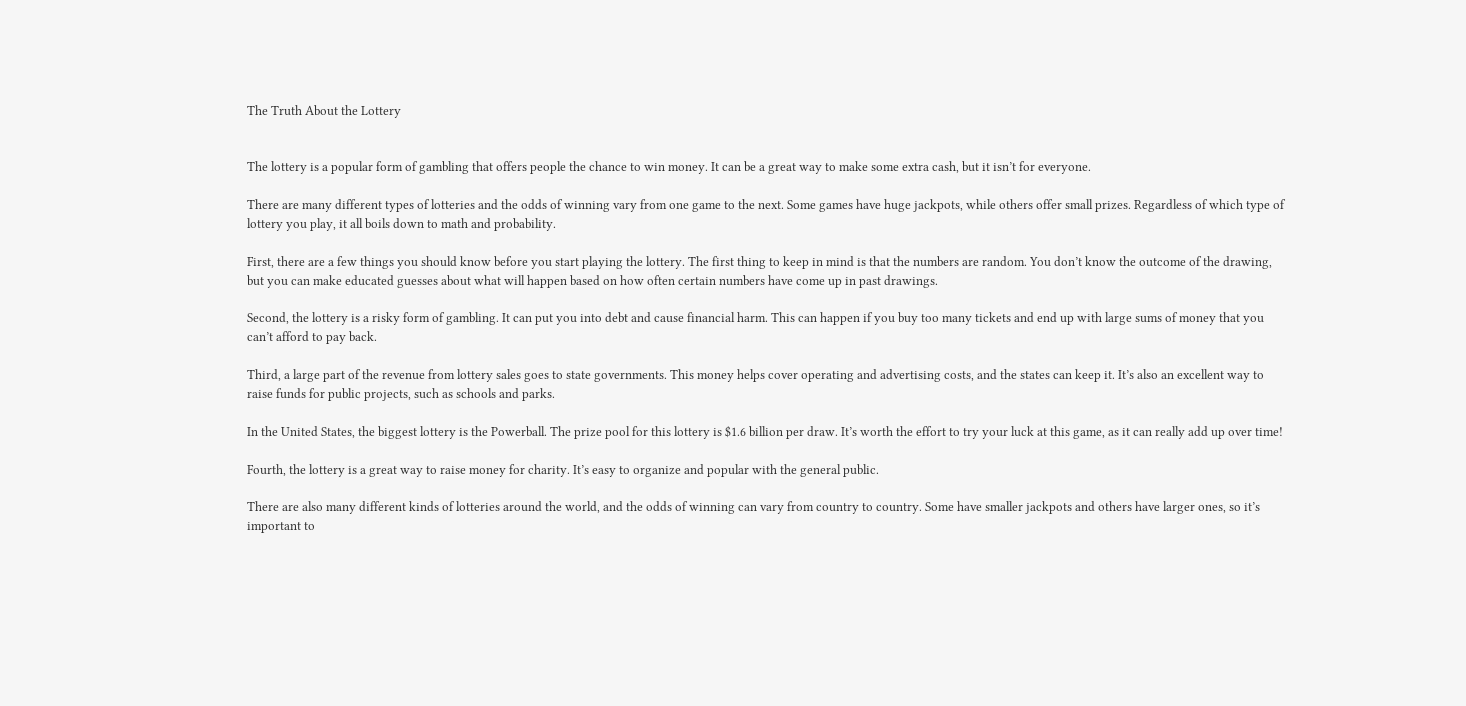The Truth About the Lottery


The lottery is a popular form of gambling that offers people the chance to win money. It can be a great way to make some extra cash, but it isn’t for everyone.

There are many different types of lotteries and the odds of winning vary from one game to the next. Some games have huge jackpots, while others offer small prizes. Regardless of which type of lottery you play, it all boils down to math and probability.

First, there are a few things you should know before you start playing the lottery. The first thing to keep in mind is that the numbers are random. You don’t know the outcome of the drawing, but you can make educated guesses about what will happen based on how often certain numbers have come up in past drawings.

Second, the lottery is a risky form of gambling. It can put you into debt and cause financial harm. This can happen if you buy too many tickets and end up with large sums of money that you can’t afford to pay back.

Third, a large part of the revenue from lottery sales goes to state governments. This money helps cover operating and advertising costs, and the states can keep it. It’s also an excellent way to raise funds for public projects, such as schools and parks.

In the United States, the biggest lottery is the Powerball. The prize pool for this lottery is $1.6 billion per draw. It’s worth the effort to try your luck at this game, as it can really add up over time!

Fourth, the lottery is a great way to raise money for charity. It’s easy to organize and popular with the general public.

There are also many different kinds of lotteries around the world, and the odds of winning can vary from country to country. Some have smaller jackpots and others have larger ones, so it’s important to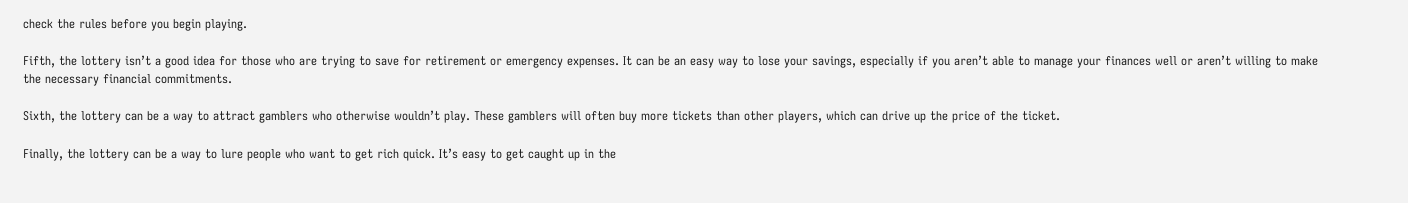check the rules before you begin playing.

Fifth, the lottery isn’t a good idea for those who are trying to save for retirement or emergency expenses. It can be an easy way to lose your savings, especially if you aren’t able to manage your finances well or aren’t willing to make the necessary financial commitments.

Sixth, the lottery can be a way to attract gamblers who otherwise wouldn’t play. These gamblers will often buy more tickets than other players, which can drive up the price of the ticket.

Finally, the lottery can be a way to lure people who want to get rich quick. It’s easy to get caught up in the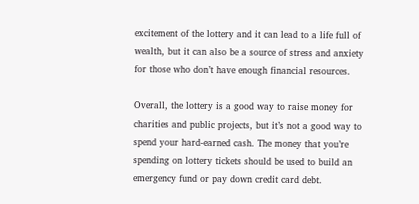excitement of the lottery and it can lead to a life full of wealth, but it can also be a source of stress and anxiety for those who don’t have enough financial resources.

Overall, the lottery is a good way to raise money for charities and public projects, but it’s not a good way to spend your hard-earned cash. The money that you’re spending on lottery tickets should be used to build an emergency fund or pay down credit card debt.